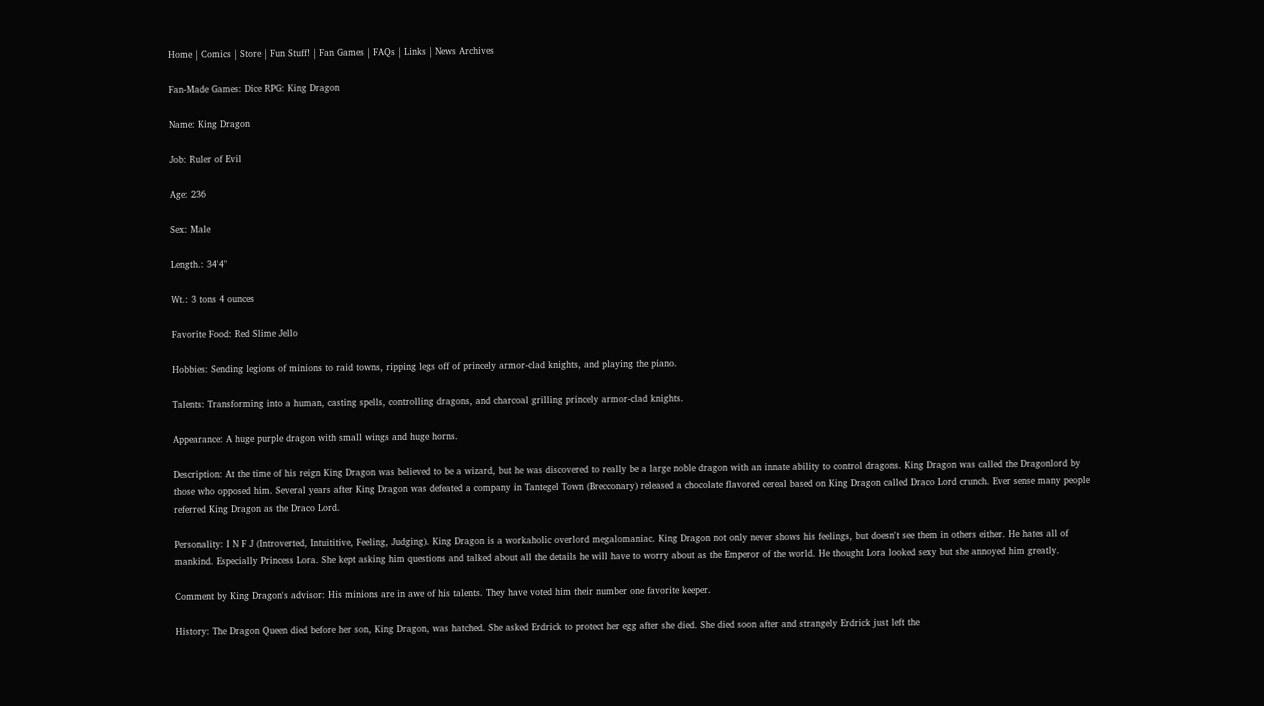Home | Comics | Store | Fun Stuff! | Fan Games | FAQs | Links | News Archives

Fan-Made Games: Dice RPG: King Dragon

Name: King Dragon

Job: Ruler of Evil

Age: 236

Sex: Male

Length.: 34'4"

Wt.: 3 tons 4 ounces

Favorite Food: Red Slime Jello

Hobbies: Sending legions of minions to raid towns, ripping legs off of princely armor-clad knights, and playing the piano.

Talents: Transforming into a human, casting spells, controlling dragons, and charcoal grilling princely armor-clad knights.

Appearance: A huge purple dragon with small wings and huge horns.

Description: At the time of his reign King Dragon was believed to be a wizard, but he was discovered to really be a large noble dragon with an innate ability to control dragons. King Dragon was called the Dragonlord by those who opposed him. Several years after King Dragon was defeated a company in Tantegel Town (Brecconary) released a chocolate flavored cereal based on King Dragon called Draco Lord crunch. Ever sense many people referred King Dragon as the Draco Lord.

Personality: I N F J (Introverted, Intuititive, Feeling, Judging). King Dragon is a workaholic overlord megalomaniac. King Dragon not only never shows his feelings, but doesn't see them in others either. He hates all of mankind. Especially Princess Lora. She kept asking him questions and talked about all the details he will have to worry about as the Emperor of the world. He thought Lora looked sexy but she annoyed him greatly.

Comment by King Dragon's advisor: His minions are in awe of his talents. They have voted him their number one favorite keeper.

History: The Dragon Queen died before her son, King Dragon, was hatched. She asked Erdrick to protect her egg after she died. She died soon after and strangely Erdrick just left the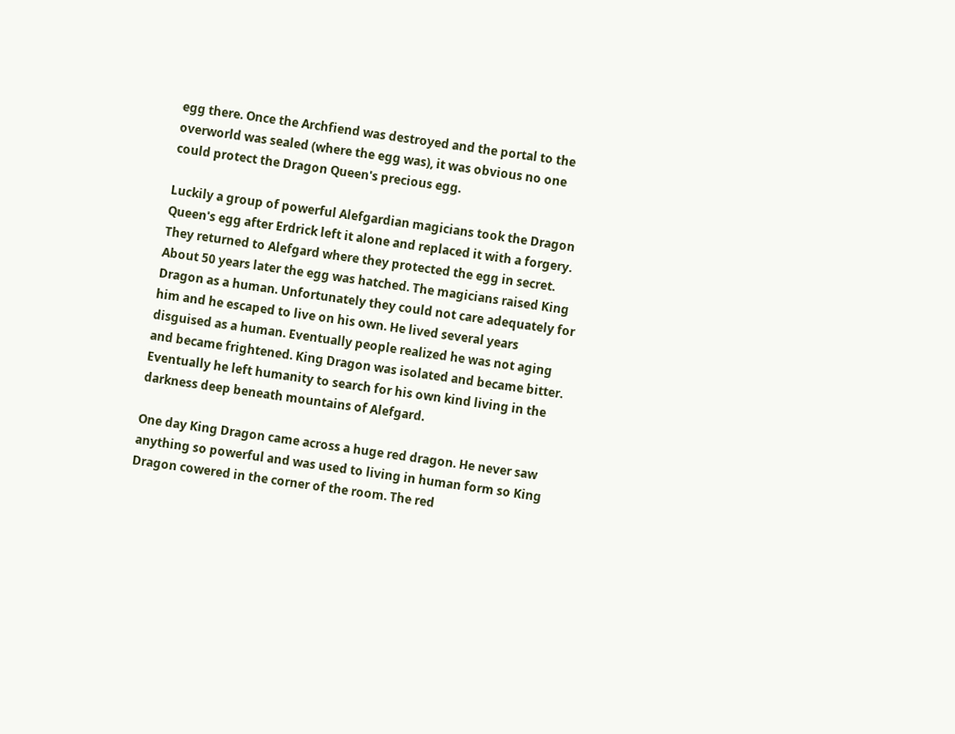egg there. Once the Archfiend was destroyed and the portal to the overworld was sealed (where the egg was), it was obvious no one could protect the Dragon Queen's precious egg.

Luckily a group of powerful Alefgardian magicians took the Dragon Queen's egg after Erdrick left it alone and replaced it with a forgery. They returned to Alefgard where they protected the egg in secret. About 50 years later the egg was hatched. The magicians raised King Dragon as a human. Unfortunately they could not care adequately for him and he escaped to live on his own. He lived several years disguised as a human. Eventually people realized he was not aging and became frightened. King Dragon was isolated and became bitter. Eventually he left humanity to search for his own kind living in the darkness deep beneath mountains of Alefgard.

One day King Dragon came across a huge red dragon. He never saw anything so powerful and was used to living in human form so King Dragon cowered in the corner of the room. The red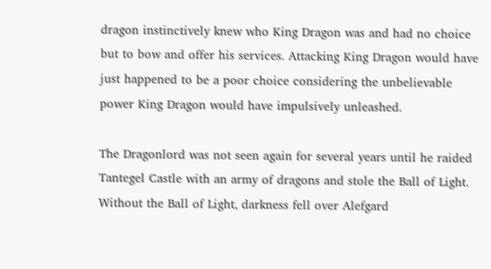dragon instinctively knew who King Dragon was and had no choice but to bow and offer his services. Attacking King Dragon would have just happened to be a poor choice considering the unbelievable power King Dragon would have impulsively unleashed.

The Dragonlord was not seen again for several years until he raided Tantegel Castle with an army of dragons and stole the Ball of Light. Without the Ball of Light, darkness fell over Alefgard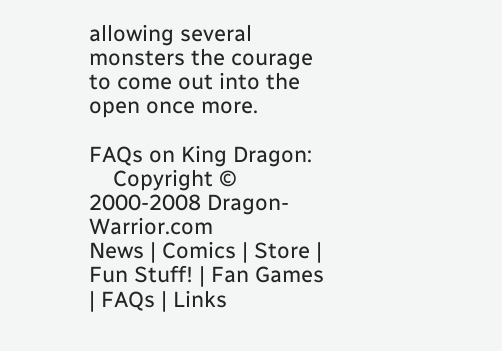allowing several monsters the courage to come out into the open once more.

FAQs on King Dragon:
    Copyright © 2000-2008 Dragon-Warrior.com
News | Comics | Store | Fun Stuff! | Fan Games | FAQs | Links